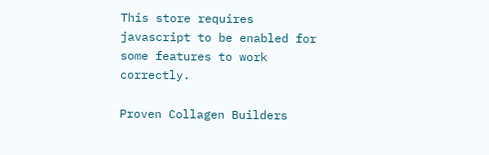This store requires javascript to be enabled for some features to work correctly.

Proven Collagen Builders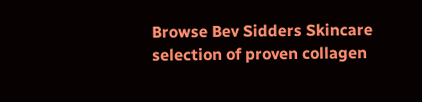Browse Bev Sidders Skincare selection of proven collagen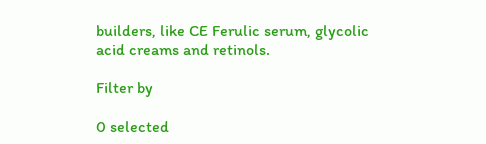builders, like CE Ferulic serum, glycolic acid creams and retinols.

Filter by

0 selected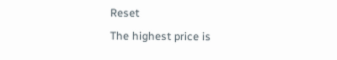Reset
The highest price is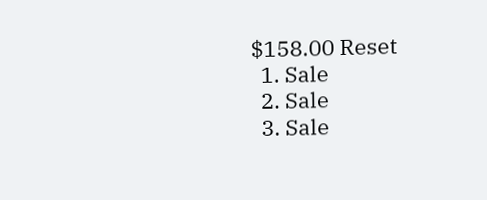$158.00 Reset
  1. Sale
  2. Sale
  3. Sale